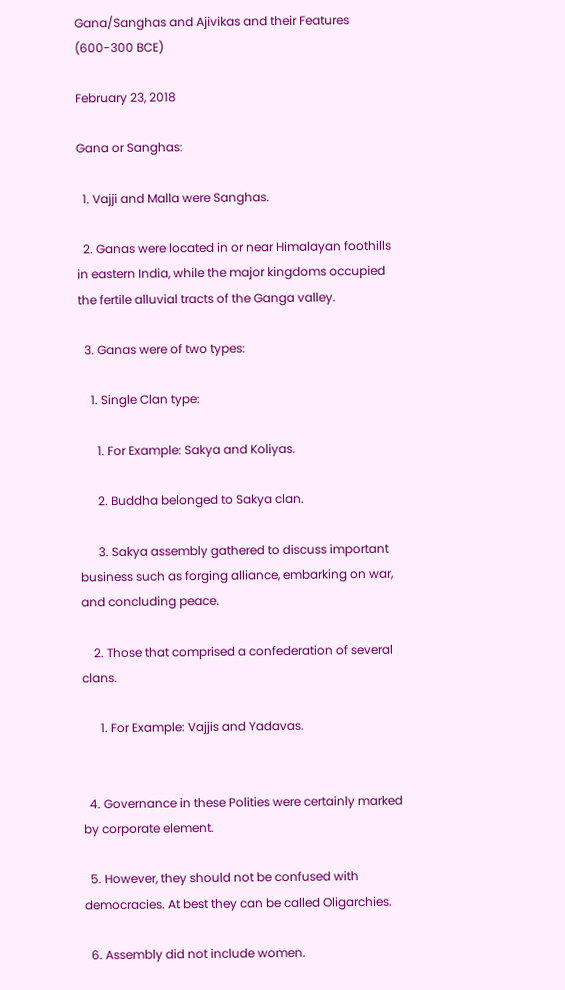Gana/Sanghas and Ajivikas and their Features (600-300 BCE)

February 23, 2018

Gana or Sanghas:

  1. Vajji and Malla were Sanghas.

  2. Ganas were located in or near Himalayan foothills in eastern India, while the major kingdoms occupied the fertile alluvial tracts of the Ganga valley.

  3. Ganas were of two types:

    1. Single Clan type:

      1. For Example: Sakya and Koliyas.

      2. Buddha belonged to Sakya clan.

      3. Sakya assembly gathered to discuss important business such as forging alliance, embarking on war, and concluding peace.

    2. Those that comprised a confederation of several clans.

      1. For Example: Vajjis and Yadavas.


  4. Governance in these Polities were certainly marked by corporate element.

  5. However, they should not be confused with democracies. At best they can be called Oligarchies.

  6. Assembly did not include women.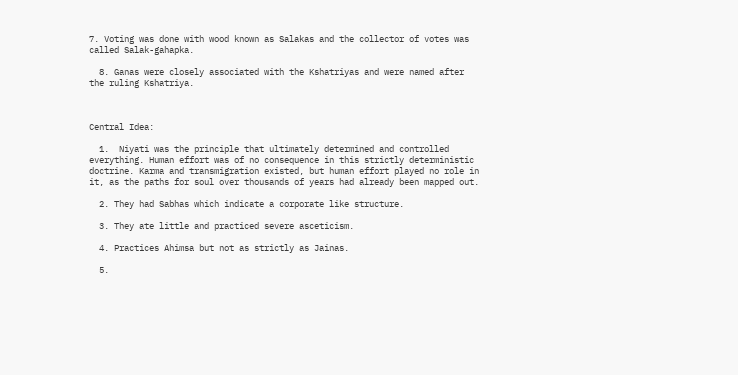7. Voting was done with wood known as Salakas and the collector of votes was called Salak-gahapka.

  8. Ganas were closely associated with the Kshatriyas and were named after the ruling Kshatriya.



Central Idea:

  1.  Niyati was the principle that ultimately determined and controlled everything. Human effort was of no consequence in this strictly deterministic doctrine. Karma and transmigration existed, but human effort played no role in it, as the paths for soul over thousands of years had already been mapped out.

  2. They had Sabhas which indicate a corporate like structure.

  3. They ate little and practiced severe asceticism.

  4. Practices Ahimsa but not as strictly as Jainas.

  5.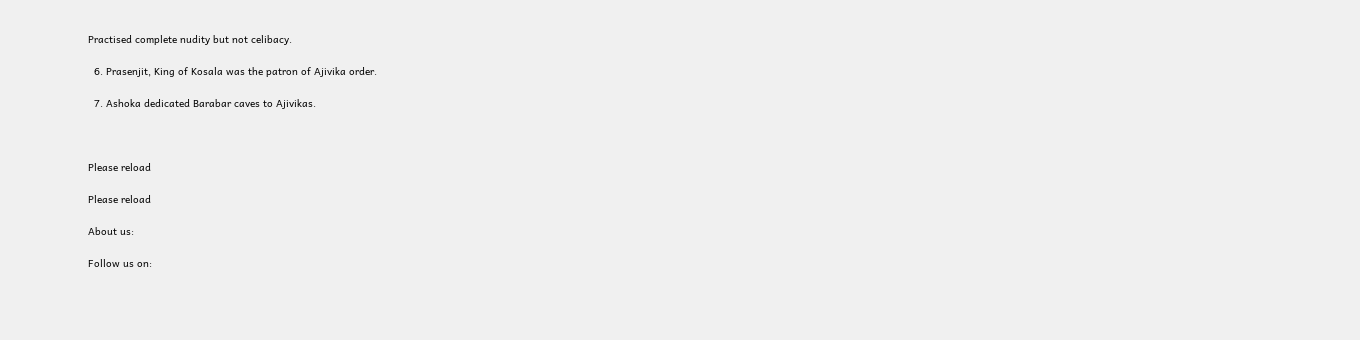Practised complete nudity but not celibacy.

  6. Prasenjit, King of Kosala was the patron of Ajivika order.

  7. Ashoka dedicated Barabar caves to Ajivikas.



Please reload

Please reload

About us:

Follow us on: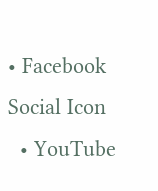• Facebook Social Icon
  • YouTube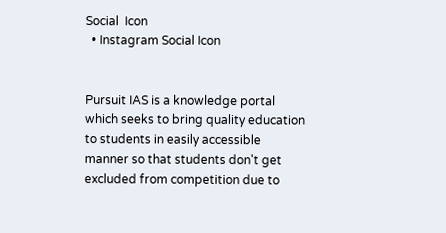Social  Icon
  • Instagram Social Icon


Pursuit IAS is a knowledge portal which seeks to bring quality education to students in easily accessible manner so that students don't get excluded from competition due to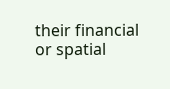their financial or spatial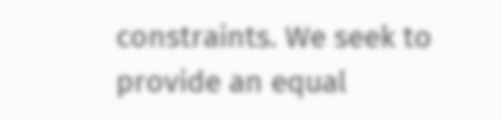constraints. We seek to provide an equal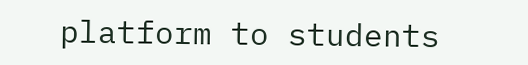platform to students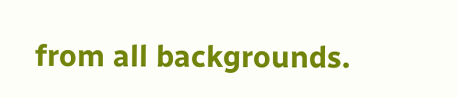from all backgrounds.